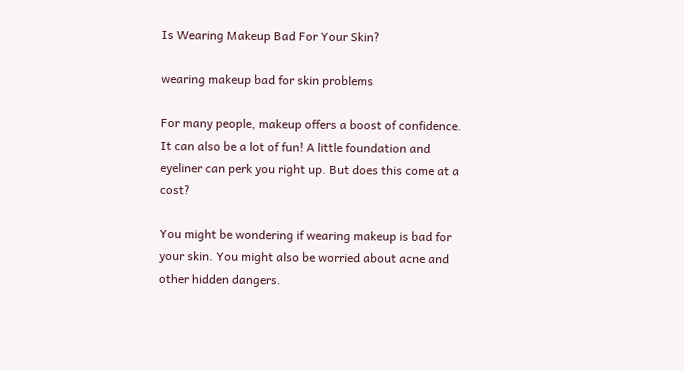Is Wearing Makeup Bad For Your Skin?

wearing makeup bad for skin problems

For many people, makeup offers a boost of confidence. It can also be a lot of fun! A little foundation and eyeliner can perk you right up. But does this come at a cost?

You might be wondering if wearing makeup is bad for your skin. You might also be worried about acne and other hidden dangers.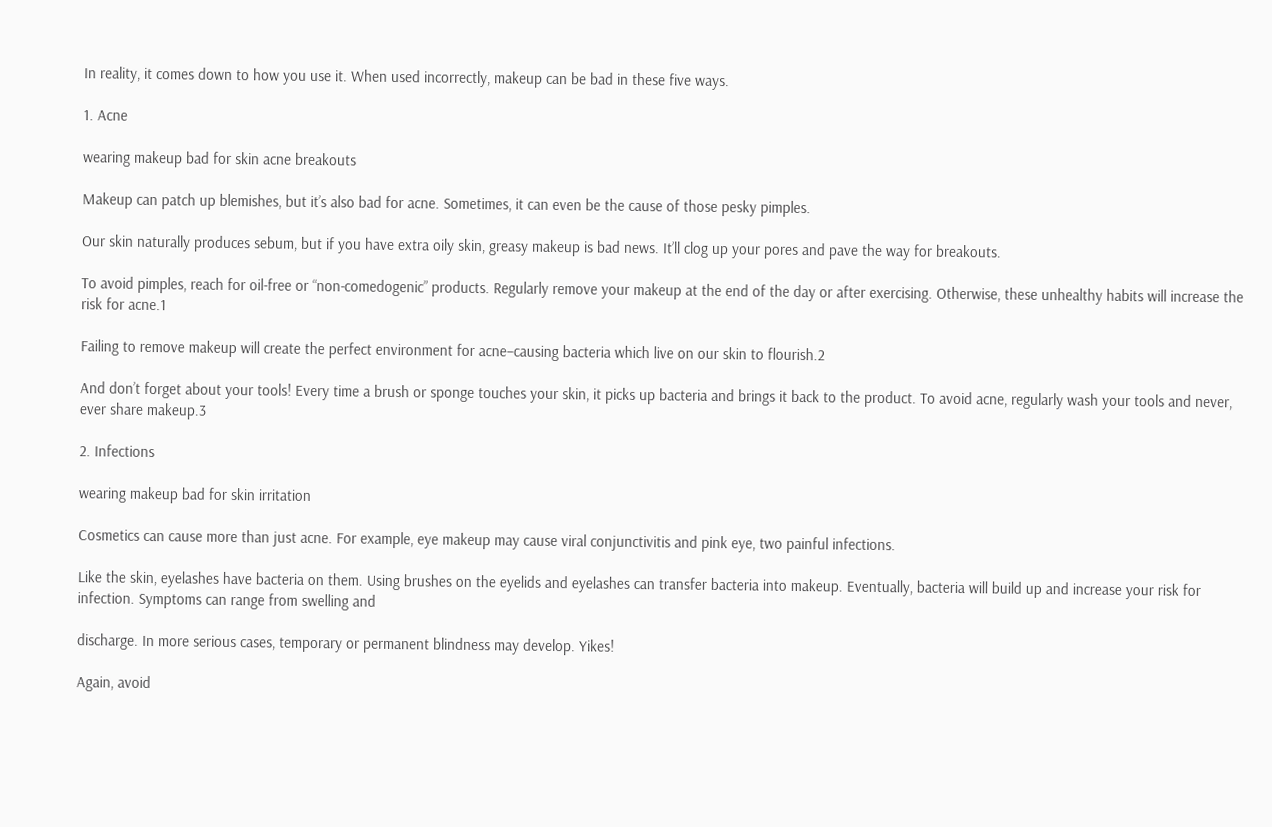In reality, it comes down to how you use it. When used incorrectly, makeup can be bad in these five ways.

1. Acne

wearing makeup bad for skin acne breakouts

Makeup can patch up blemishes, but it’s also bad for acne. Sometimes, it can even be the cause of those pesky pimples.

Our skin naturally produces sebum, but if you have extra oily skin, greasy makeup is bad news. It’ll clog up your pores and pave the way for breakouts.

To avoid pimples, reach for oil-free or “non-comedogenic” products. Regularly remove your makeup at the end of the day or after exercising. Otherwise, these unhealthy habits will increase the risk for acne.1

Failing to remove makeup will create the perfect environment for acne–causing bacteria which live on our skin to flourish.2

And don’t forget about your tools! Every time a brush or sponge touches your skin, it picks up bacteria and brings it back to the product. To avoid acne, regularly wash your tools and never, ever share makeup.3

2. Infections

wearing makeup bad for skin irritation

Cosmetics can cause more than just acne. For example, eye makeup may cause viral conjunctivitis and pink eye, two painful infections.

Like the skin, eyelashes have bacteria on them. Using brushes on the eyelids and eyelashes can transfer bacteria into makeup. Eventually, bacteria will build up and increase your risk for infection. Symptoms can range from swelling and

discharge. In more serious cases, temporary or permanent blindness may develop. Yikes!

Again, avoid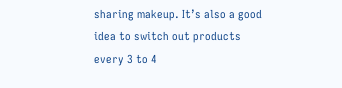sharing makeup. It’s also a good idea to switch out products every 3 to 4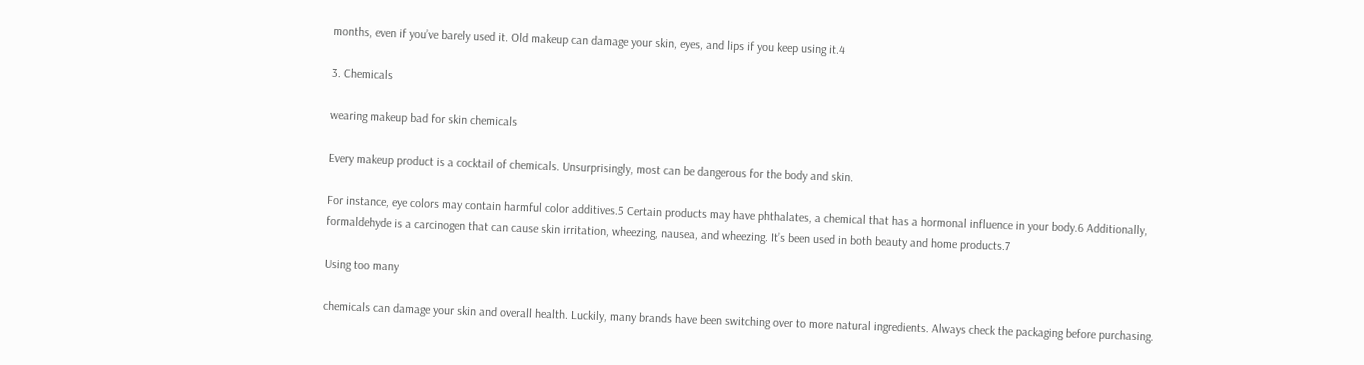months, even if you’ve barely used it. Old makeup can damage your skin, eyes, and lips if you keep using it.4

3. Chemicals

wearing makeup bad for skin chemicals

Every makeup product is a cocktail of chemicals. Unsurprisingly, most can be dangerous for the body and skin.

For instance, eye colors may contain harmful color additives.5 Certain products may have phthalates, a chemical that has a hormonal influence in your body.6 Additionally, formaldehyde is a carcinogen that can cause skin irritation, wheezing, nausea, and wheezing. It’s been used in both beauty and home products.7

Using too many

chemicals can damage your skin and overall health. Luckily, many brands have been switching over to more natural ingredients. Always check the packaging before purchasing.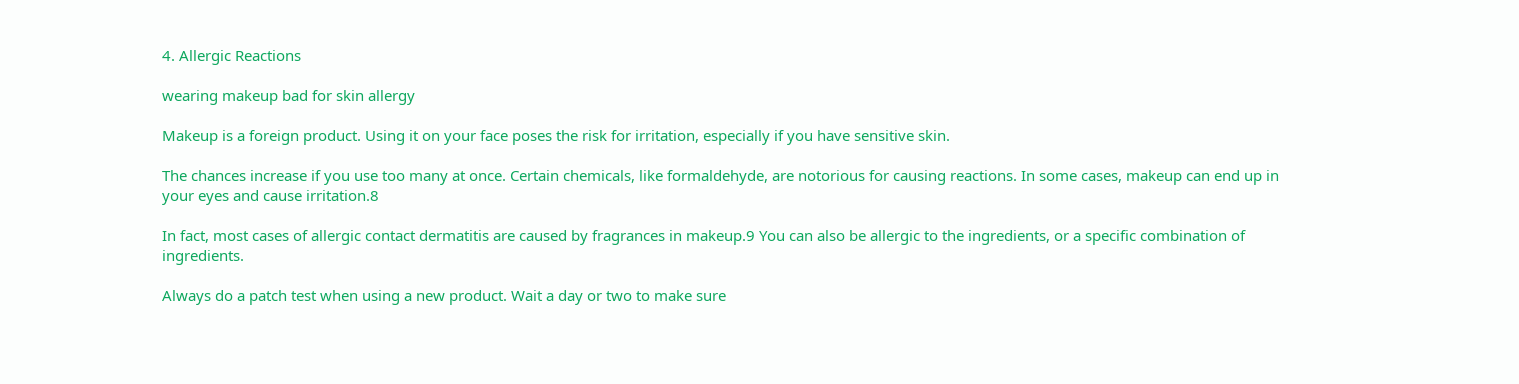4. Allergic Reactions

wearing makeup bad for skin allergy

Makeup is a foreign product. Using it on your face poses the risk for irritation, especially if you have sensitive skin.

The chances increase if you use too many at once. Certain chemicals, like formaldehyde, are notorious for causing reactions. In some cases, makeup can end up in your eyes and cause irritation.8

In fact, most cases of allergic contact dermatitis are caused by fragrances in makeup.9 You can also be allergic to the ingredients, or a specific combination of ingredients.

Always do a patch test when using a new product. Wait a day or two to make sure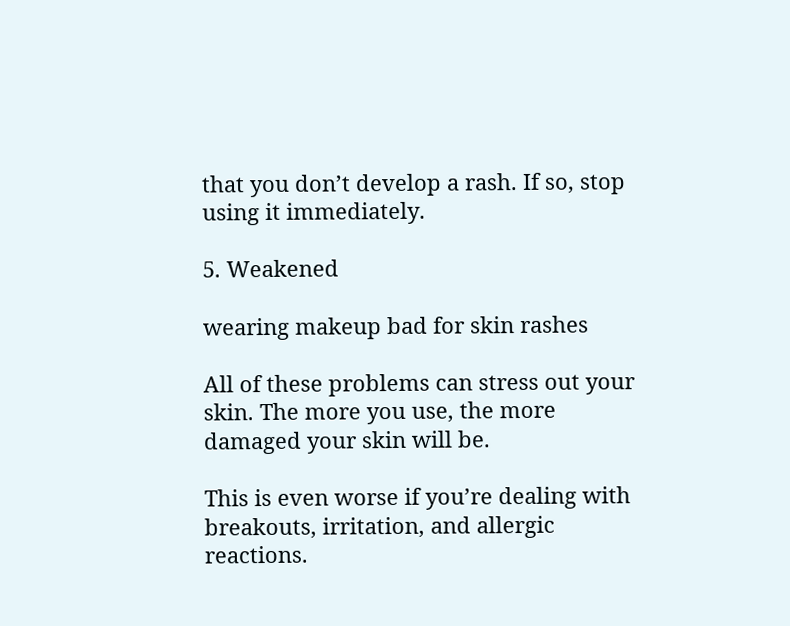that you don’t develop a rash. If so, stop using it immediately.

5. Weakened

wearing makeup bad for skin rashes

All of these problems can stress out your skin. The more you use, the more damaged your skin will be.

This is even worse if you’re dealing with breakouts, irritation, and allergic reactions.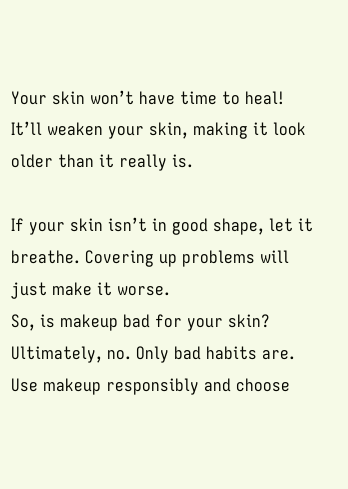Your skin won’t have time to heal! It’ll weaken your skin, making it look older than it really is.

If your skin isn’t in good shape, let it breathe. Covering up problems will just make it worse.
So, is makeup bad for your skin? Ultimately, no. Only bad habits are. Use makeup responsibly and choose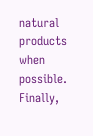natural products when possible. Finally,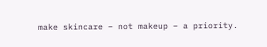make skincare – not makeup – a priority.